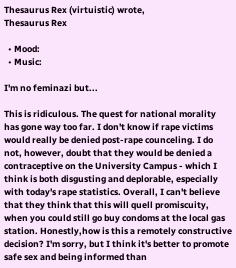Thesaurus Rex (virtuistic) wrote,
Thesaurus Rex

  • Mood:
  • Music:

I'm no feminazi but...

This is ridiculous. The quest for national morality has gone way too far. I don't know if rape victims would really be denied post-rape counceling. I do not, however, doubt that they would be denied a contraceptive on the University Campus - which I think is both disgusting and deplorable, especially with today's rape statistics. Overall, I can't believe that they think that this will quell promiscuity, when you could still go buy condoms at the local gas station. Honestly,how is this a remotely constructive decision? I'm sorry, but I think it's better to promote safe sex and being informed than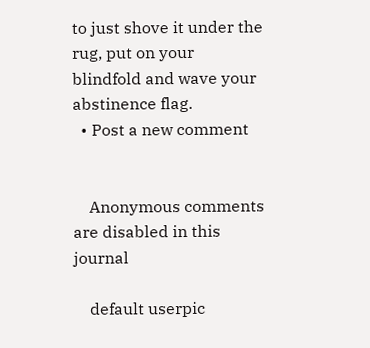to just shove it under the rug, put on your blindfold and wave your abstinence flag.
  • Post a new comment


    Anonymous comments are disabled in this journal

    default userpic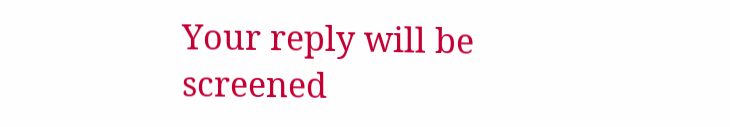Your reply will be screened